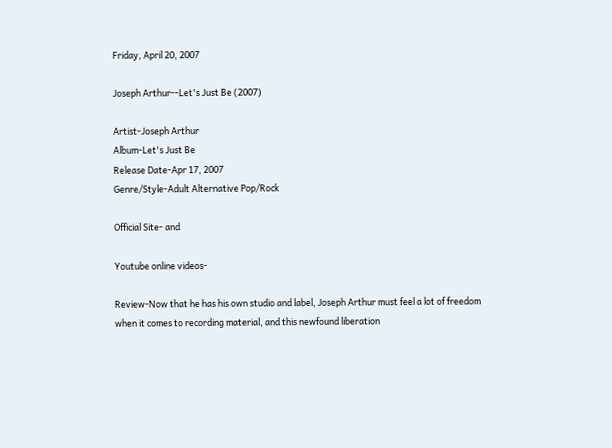Friday, April 20, 2007

Joseph Arthur--Let's Just Be (2007)

Artist-Joseph Arthur
Album-Let's Just Be
Release Date-Apr 17, 2007
Genre/Style-Adult Alternative Pop/Rock

Official Site- and

Youtube online videos-

Review-Now that he has his own studio and label, Joseph Arthur must feel a lot of freedom when it comes to recording material, and this newfound liberation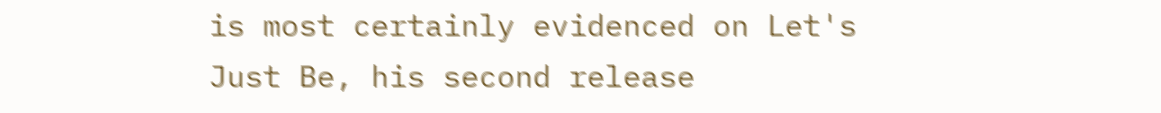is most certainly evidenced on Let's Just Be, his second release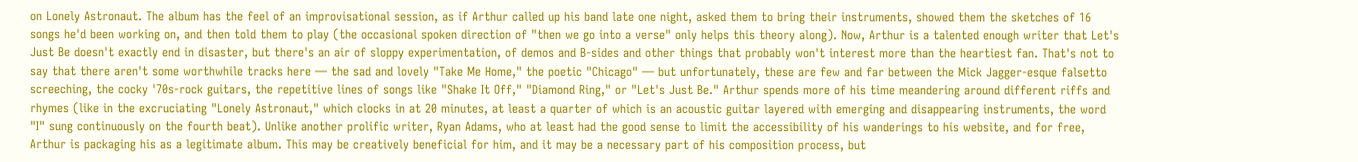on Lonely Astronaut. The album has the feel of an improvisational session, as if Arthur called up his band late one night, asked them to bring their instruments, showed them the sketches of 16 songs he'd been working on, and then told them to play (the occasional spoken direction of "then we go into a verse" only helps this theory along). Now, Arthur is a talented enough writer that Let's Just Be doesn't exactly end in disaster, but there's an air of sloppy experimentation, of demos and B-sides and other things that probably won't interest more than the heartiest fan. That's not to say that there aren't some worthwhile tracks here — the sad and lovely "Take Me Home," the poetic "Chicago" — but unfortunately, these are few and far between the Mick Jagger-esque falsetto screeching, the cocky '70s-rock guitars, the repetitive lines of songs like "Shake It Off," "Diamond Ring," or "Let's Just Be." Arthur spends more of his time meandering around different riffs and rhymes (like in the excruciating "Lonely Astronaut," which clocks in at 20 minutes, at least a quarter of which is an acoustic guitar layered with emerging and disappearing instruments, the word "I" sung continuously on the fourth beat). Unlike another prolific writer, Ryan Adams, who at least had the good sense to limit the accessibility of his wanderings to his website, and for free, Arthur is packaging his as a legitimate album. This may be creatively beneficial for him, and it may be a necessary part of his composition process, but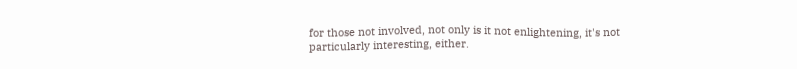for those not involved, not only is it not enlightening, it's not particularly interesting, either.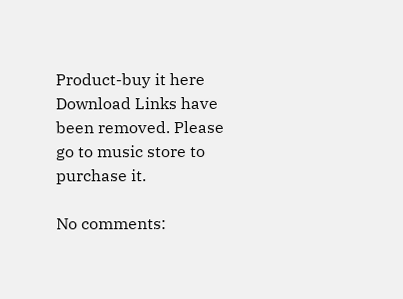Product-buy it here
Download Links have been removed. Please go to music store to purchase it.

No comments: